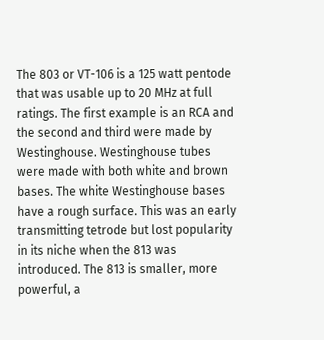The 803 or VT-106 is a 125 watt pentode that was usable up to 20 MHz at full ratings. The first example is an RCA and the second and third were made by Westinghouse. Westinghouse tubes were made with both white and brown bases. The white Westinghouse bases have a rough surface. This was an early transmitting tetrode but lost popularity in its niche when the 813 was introduced. The 813 is smaller, more powerful, a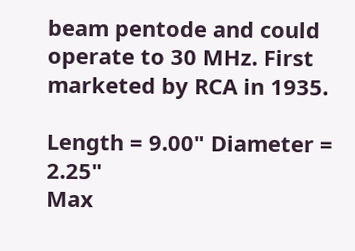beam pentode and could operate to 30 MHz. First marketed by RCA in 1935.

Length = 9.00" Diameter = 2.25"
Max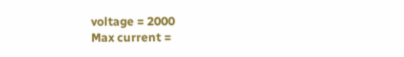voltage = 2000
Max current =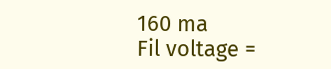160 ma
Fil voltage =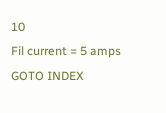10
Fil current = 5 amps         GOTO INDEX